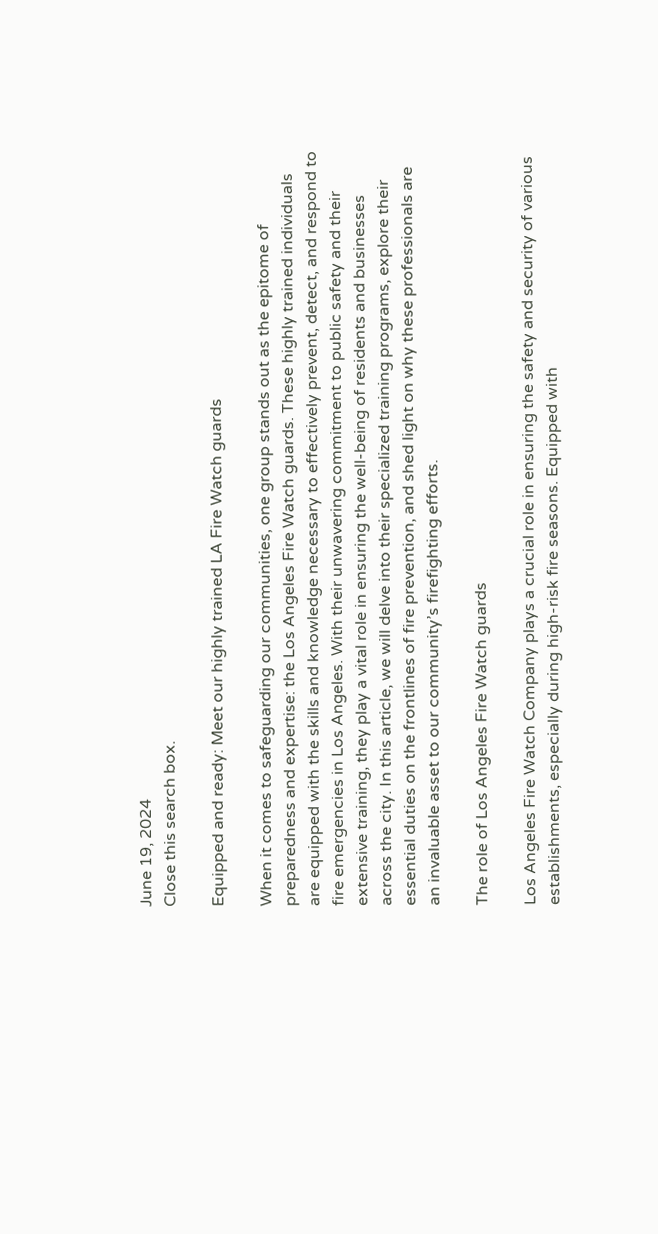June 19, 2024
Close this search box.

Equipped and ready: Meet our highly trained LA Fire Watch guards

When it comes to safeguarding our communities, one group stands out as the epitome of preparedness and expertise: the Los Angeles Fire Watch guards. These highly trained individuals are equipped with the skills and knowledge necessary to effectively prevent, detect, and respond to fire emergencies in Los Angeles. With their unwavering commitment to public safety and their extensive training, they play a vital role in ensuring the well-being of residents and businesses across the city. In this article, we will delve into their specialized training programs, explore their essential duties on the frontlines of fire prevention, and shed light on why these professionals are an invaluable asset to our community’s firefighting efforts.

The role of Los Angeles Fire Watch guards

Los Angeles Fire Watch Company plays a crucial role in ensuring the safety and security of various establishments, especially during high-risk fire seasons. Equipped with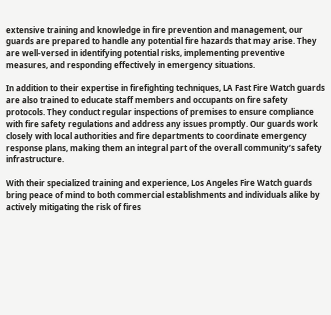extensive training and knowledge in fire prevention and management, our guards are prepared to handle any potential fire hazards that may arise. They are well-versed in identifying potential risks, implementing preventive measures, and responding effectively in emergency situations.

In addition to their expertise in firefighting techniques, LA Fast Fire Watch guards are also trained to educate staff members and occupants on fire safety protocols. They conduct regular inspections of premises to ensure compliance with fire safety regulations and address any issues promptly. Our guards work closely with local authorities and fire departments to coordinate emergency response plans, making them an integral part of the overall community’s safety infrastructure.

With their specialized training and experience, Los Angeles Fire Watch guards bring peace of mind to both commercial establishments and individuals alike by actively mitigating the risk of fires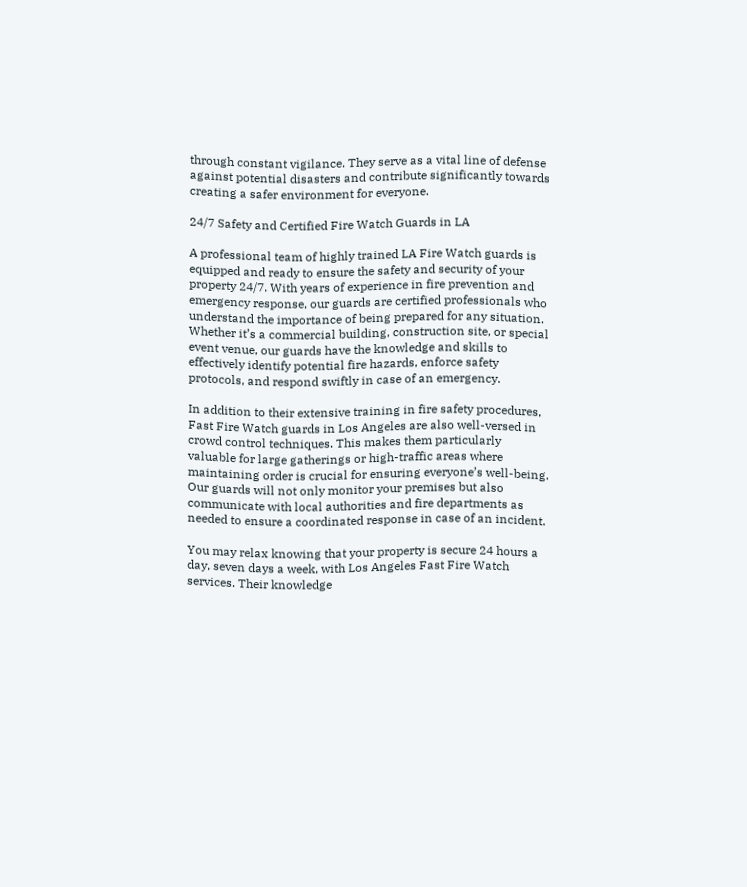through constant vigilance. They serve as a vital line of defense against potential disasters and contribute significantly towards creating a safer environment for everyone.

24/7 Safety and Certified Fire Watch Guards in LA

A professional team of highly trained LA Fire Watch guards is equipped and ready to ensure the safety and security of your property 24/7. With years of experience in fire prevention and emergency response, our guards are certified professionals who understand the importance of being prepared for any situation. Whether it’s a commercial building, construction site, or special event venue, our guards have the knowledge and skills to effectively identify potential fire hazards, enforce safety protocols, and respond swiftly in case of an emergency.

In addition to their extensive training in fire safety procedures, Fast Fire Watch guards in Los Angeles are also well-versed in crowd control techniques. This makes them particularly valuable for large gatherings or high-traffic areas where maintaining order is crucial for ensuring everyone’s well-being. Our guards will not only monitor your premises but also communicate with local authorities and fire departments as needed to ensure a coordinated response in case of an incident.

You may relax knowing that your property is secure 24 hours a day, seven days a week, with Los Angeles Fast Fire Watch services. Their knowledge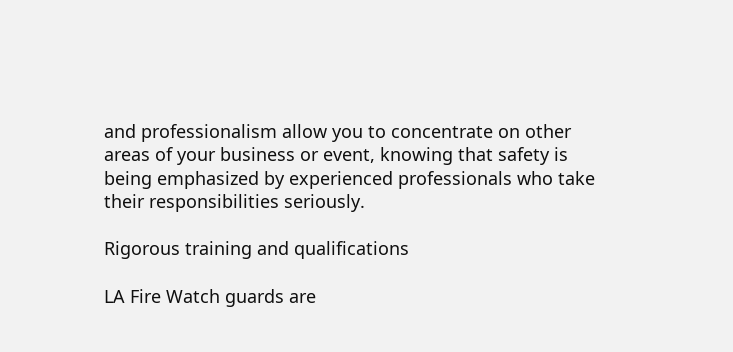and professionalism allow you to concentrate on other areas of your business or event, knowing that safety is being emphasized by experienced professionals who take their responsibilities seriously.

Rigorous training and qualifications

LA Fire Watch guards are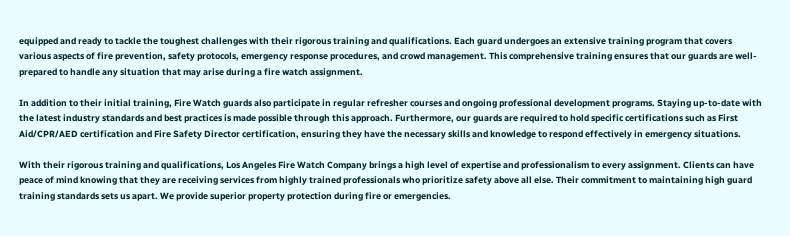equipped and ready to tackle the toughest challenges with their rigorous training and qualifications. Each guard undergoes an extensive training program that covers various aspects of fire prevention, safety protocols, emergency response procedures, and crowd management. This comprehensive training ensures that our guards are well-prepared to handle any situation that may arise during a fire watch assignment.

In addition to their initial training, Fire Watch guards also participate in regular refresher courses and ongoing professional development programs. Staying up-to-date with the latest industry standards and best practices is made possible through this approach. Furthermore, our guards are required to hold specific certifications such as First Aid/CPR/AED certification and Fire Safety Director certification, ensuring they have the necessary skills and knowledge to respond effectively in emergency situations.

With their rigorous training and qualifications, Los Angeles Fire Watch Company brings a high level of expertise and professionalism to every assignment. Clients can have peace of mind knowing that they are receiving services from highly trained professionals who prioritize safety above all else. Their commitment to maintaining high guard training standards sets us apart. We provide superior property protection during fire or emergencies.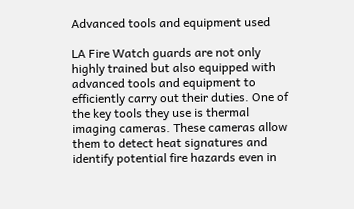Advanced tools and equipment used

LA Fire Watch guards are not only highly trained but also equipped with advanced tools and equipment to efficiently carry out their duties. One of the key tools they use is thermal imaging cameras. These cameras allow them to detect heat signatures and identify potential fire hazards even in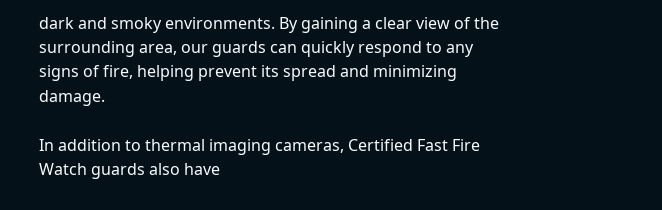dark and smoky environments. By gaining a clear view of the surrounding area, our guards can quickly respond to any signs of fire, helping prevent its spread and minimizing damage.

In addition to thermal imaging cameras, Certified Fast Fire Watch guards also have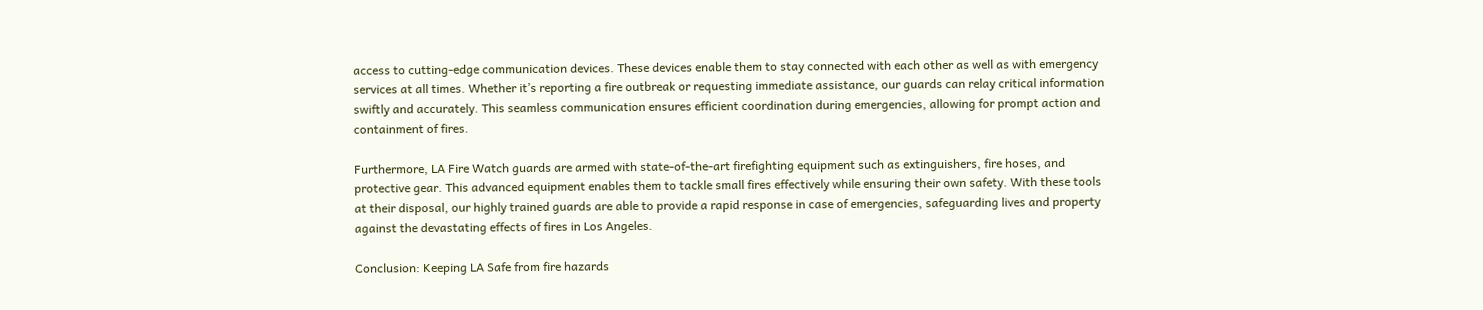access to cutting-edge communication devices. These devices enable them to stay connected with each other as well as with emergency services at all times. Whether it’s reporting a fire outbreak or requesting immediate assistance, our guards can relay critical information swiftly and accurately. This seamless communication ensures efficient coordination during emergencies, allowing for prompt action and containment of fires.

Furthermore, LA Fire Watch guards are armed with state-of-the-art firefighting equipment such as extinguishers, fire hoses, and protective gear. This advanced equipment enables them to tackle small fires effectively while ensuring their own safety. With these tools at their disposal, our highly trained guards are able to provide a rapid response in case of emergencies, safeguarding lives and property against the devastating effects of fires in Los Angeles.

Conclusion: Keeping LA Safe from fire hazards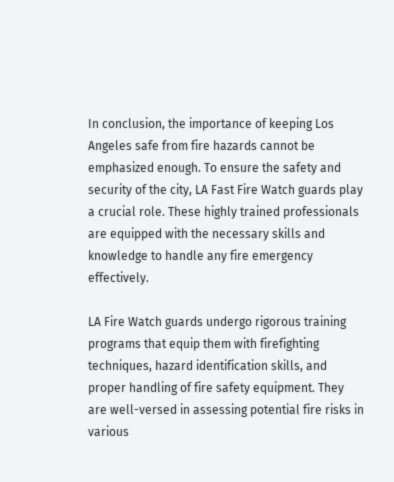In conclusion, the importance of keeping Los Angeles safe from fire hazards cannot be emphasized enough. To ensure the safety and security of the city, LA Fast Fire Watch guards play a crucial role. These highly trained professionals are equipped with the necessary skills and knowledge to handle any fire emergency effectively.

LA Fire Watch guards undergo rigorous training programs that equip them with firefighting techniques, hazard identification skills, and proper handling of fire safety equipment. They are well-versed in assessing potential fire risks in various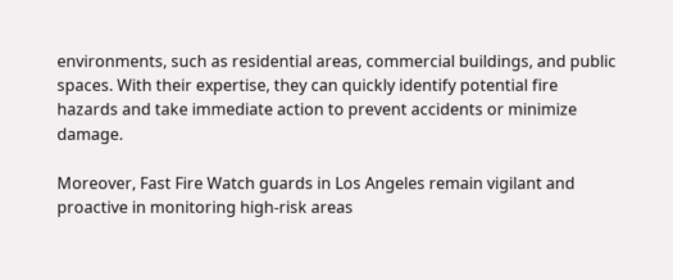environments, such as residential areas, commercial buildings, and public spaces. With their expertise, they can quickly identify potential fire hazards and take immediate action to prevent accidents or minimize damage.

Moreover, Fast Fire Watch guards in Los Angeles remain vigilant and proactive in monitoring high-risk areas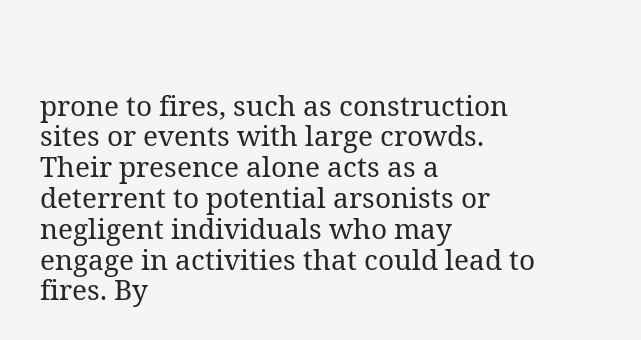prone to fires, such as construction sites or events with large crowds. Their presence alone acts as a deterrent to potential arsonists or negligent individuals who may engage in activities that could lead to fires. By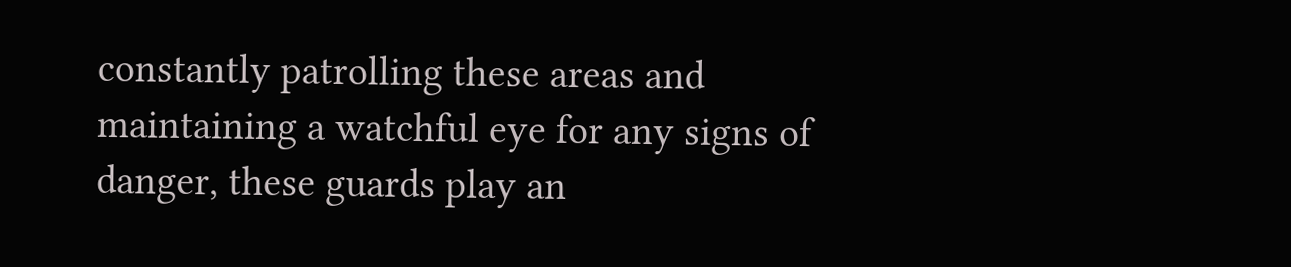constantly patrolling these areas and maintaining a watchful eye for any signs of danger, these guards play an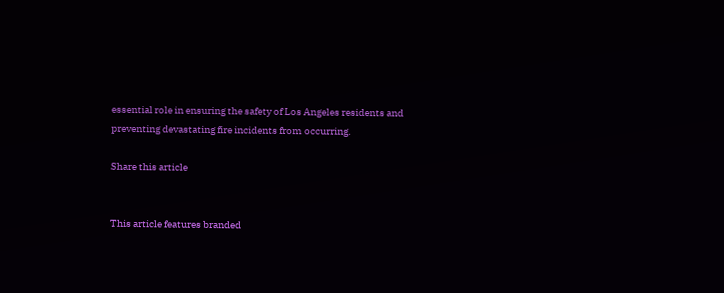essential role in ensuring the safety of Los Angeles residents and preventing devastating fire incidents from occurring.

Share this article


This article features branded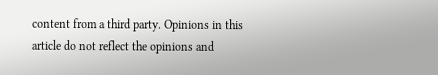content from a third party. Opinions in this article do not reflect the opinions and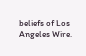beliefs of Los Angeles Wire.